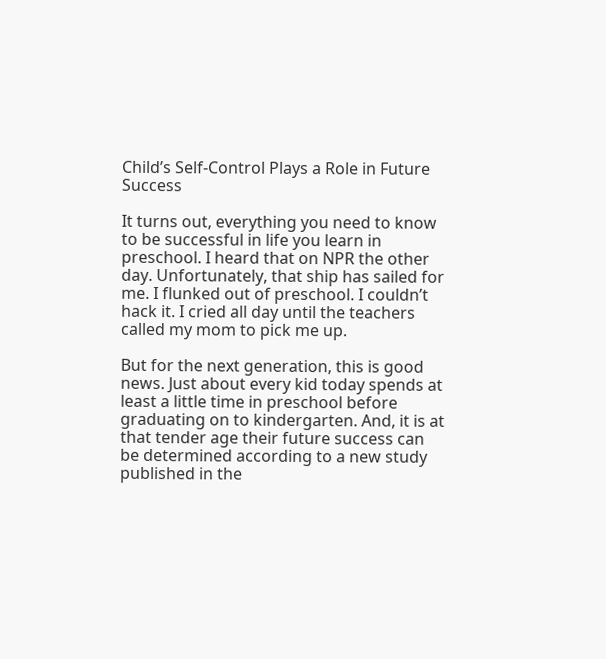Child’s Self-Control Plays a Role in Future Success

It turns out, everything you need to know to be successful in life you learn in preschool. I heard that on NPR the other day. Unfortunately, that ship has sailed for me. I flunked out of preschool. I couldn’t hack it. I cried all day until the teachers called my mom to pick me up.

But for the next generation, this is good news. Just about every kid today spends at least a little time in preschool before graduating on to kindergarten. And, it is at that tender age their future success can be determined according to a new study published in the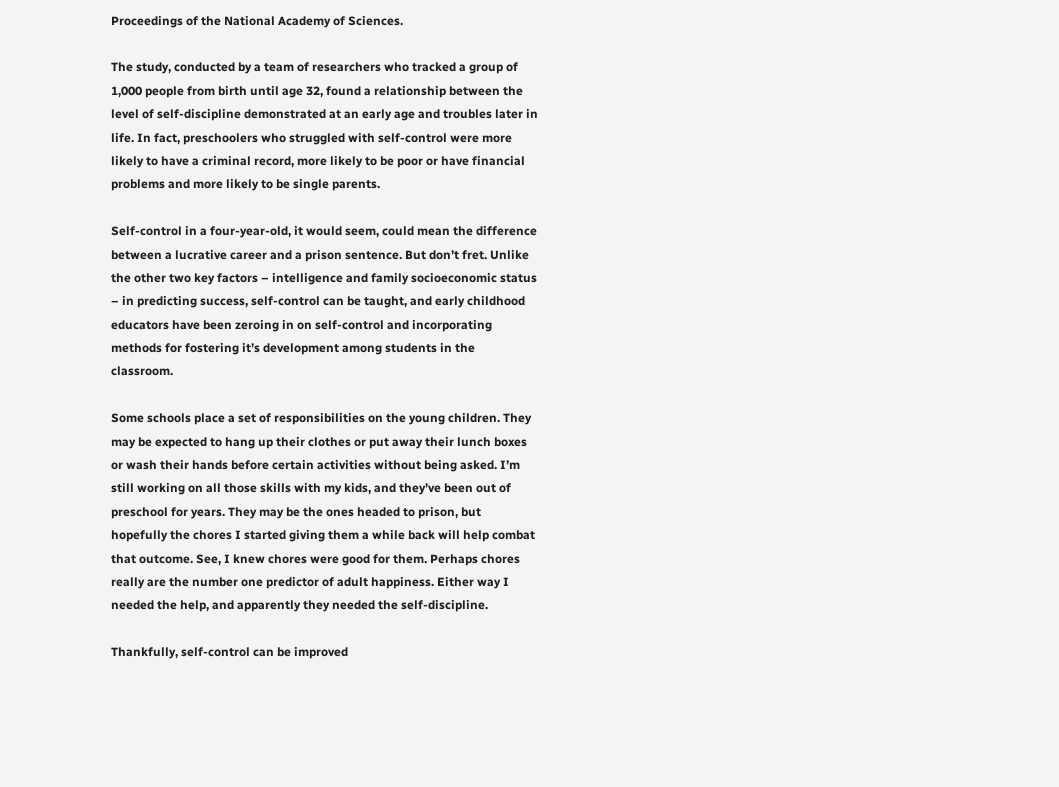Proceedings of the National Academy of Sciences.

The study, conducted by a team of researchers who tracked a group of 1,000 people from birth until age 32, found a relationship between the level of self-discipline demonstrated at an early age and troubles later in life. In fact, preschoolers who struggled with self-control were more likely to have a criminal record, more likely to be poor or have financial problems and more likely to be single parents.

Self-control in a four-year-old, it would seem, could mean the difference between a lucrative career and a prison sentence. But don’t fret. Unlike the other two key factors – intelligence and family socioeconomic status – in predicting success, self-control can be taught, and early childhood educators have been zeroing in on self-control and incorporating methods for fostering it’s development among students in the classroom.

Some schools place a set of responsibilities on the young children. They may be expected to hang up their clothes or put away their lunch boxes or wash their hands before certain activities without being asked. I’m still working on all those skills with my kids, and they’ve been out of preschool for years. They may be the ones headed to prison, but hopefully the chores I started giving them a while back will help combat that outcome. See, I knew chores were good for them. Perhaps chores really are the number one predictor of adult happiness. Either way I needed the help, and apparently they needed the self-discipline.

Thankfully, self-control can be improved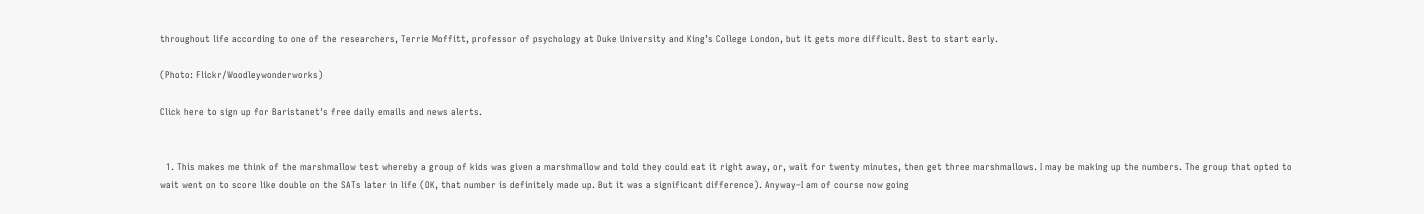throughout life according to one of the researchers, Terrie Moffitt, professor of psychology at Duke University and King’s College London, but it gets more difficult. Best to start early.

(Photo: Flickr/Woodleywonderworks)

Click here to sign up for Baristanet's free daily emails and news alerts.


  1. This makes me think of the marshmallow test whereby a group of kids was given a marshmallow and told they could eat it right away, or, wait for twenty minutes, then get three marshmallows. I may be making up the numbers. The group that opted to wait went on to score like double on the SATs later in life (OK, that number is definitely made up. But it was a significant difference). Anyway–I am of course now going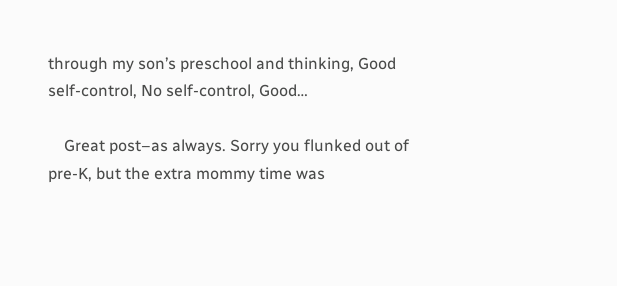through my son’s preschool and thinking, Good self-control, No self-control, Good…

    Great post–as always. Sorry you flunked out of pre-K, but the extra mommy time was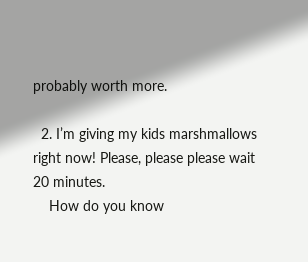probably worth more.

  2. I’m giving my kids marshmallows right now! Please, please please wait 20 minutes.
    How do you know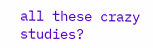all these crazy studies?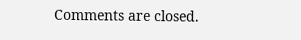Comments are closed.